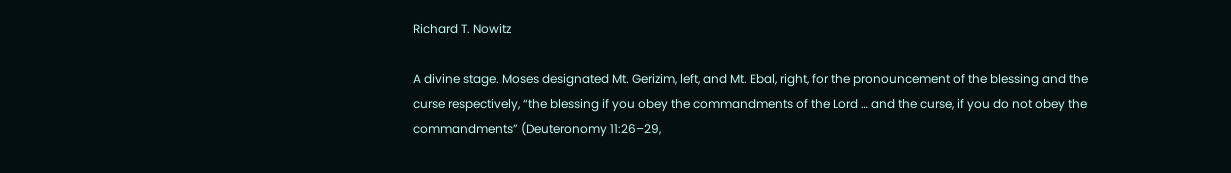Richard T. Nowitz

A divine stage. Moses designated Mt. Gerizim, left, and Mt. Ebal, right, for the pronouncement of the blessing and the curse respectively, “the blessing if you obey the commandments of the Lord … and the curse, if you do not obey the commandments” (Deuteronomy 11:26–29,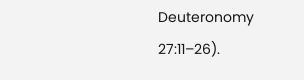Deuteronomy 27:11–26).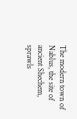The modern town of Nablus, the site of ancient Shechem, sprawls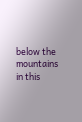below the mountains in this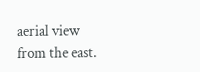aerial view from the east.